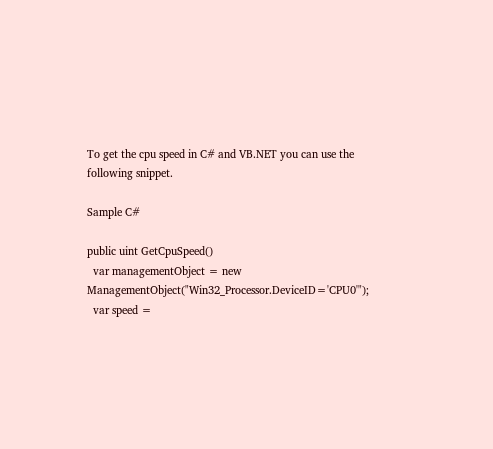To get the cpu speed in C# and VB.NET you can use the following snippet.

Sample C#

public uint GetCpuSpeed()
  var managementObject = new ManagementObject("Win32_Processor.DeviceID='CPU0'");
  var speed =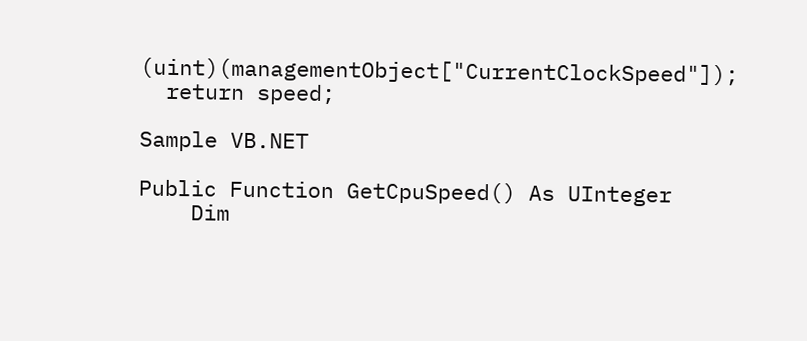(uint)(managementObject["CurrentClockSpeed"]);
  return speed;

Sample VB.NET

Public Function GetCpuSpeed() As UInteger
    Dim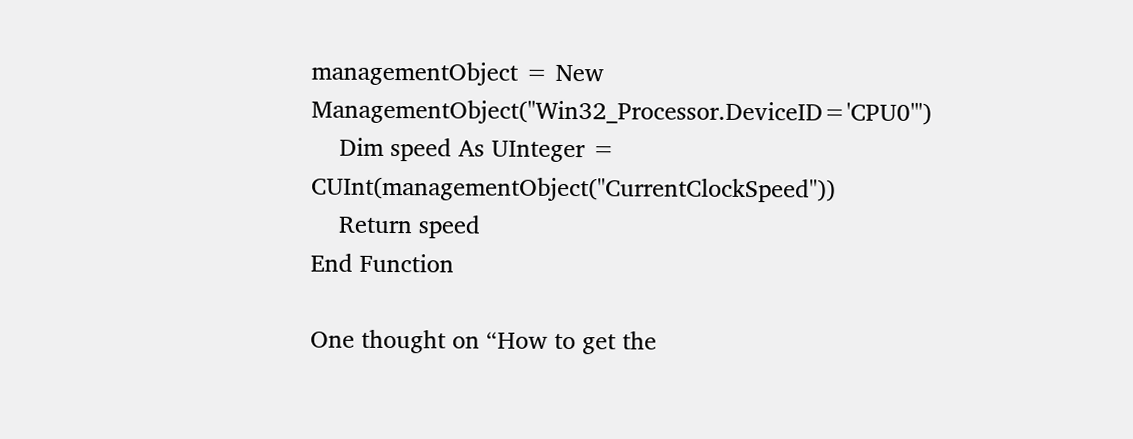managementObject = New ManagementObject("Win32_Processor.DeviceID='CPU0'")
    Dim speed As UInteger = CUInt(managementObject("CurrentClockSpeed"))
    Return speed
End Function

One thought on “How to get the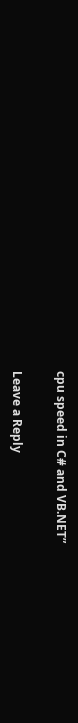cpu speed in C# and VB.NET”

Leave a Reply